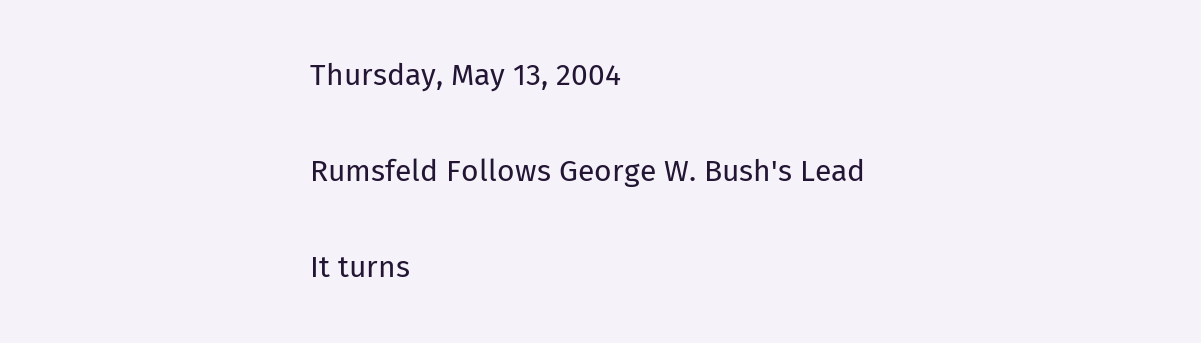Thursday, May 13, 2004

Rumsfeld Follows George W. Bush's Lead

It turns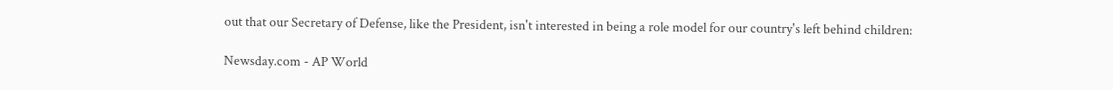out that our Secretary of Defense, like the President, isn't interested in being a role model for our country's left behind children:

Newsday.com - AP World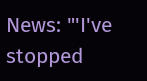News: "'I've stopped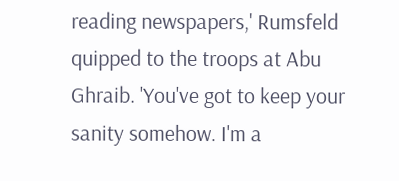reading newspapers,' Rumsfeld quipped to the troops at Abu Ghraib. 'You've got to keep your sanity somehow. I'm a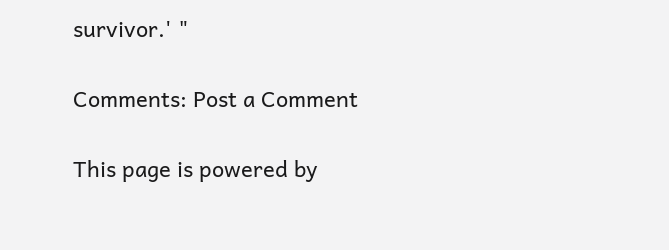survivor.' "

Comments: Post a Comment

This page is powered by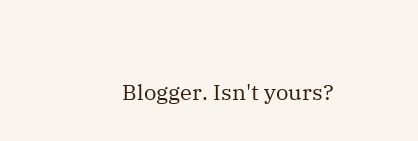Blogger. Isn't yours?